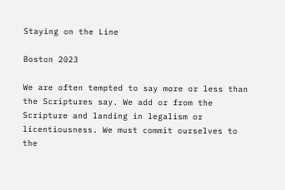Staying on the Line

Boston 2023

We are often tempted to say more or less than the Scriptures say. We add or from the Scripture and landing in legalism or licentiousness. We must commit ourselves to the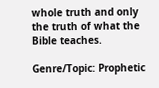whole truth and only the truth of what the Bible teaches.

Genre/Topic: Prophetic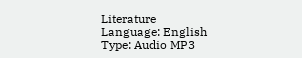Literature
Language: English
Type: Audio MP3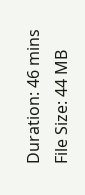Duration: 46 mins
File Size: 44 MB